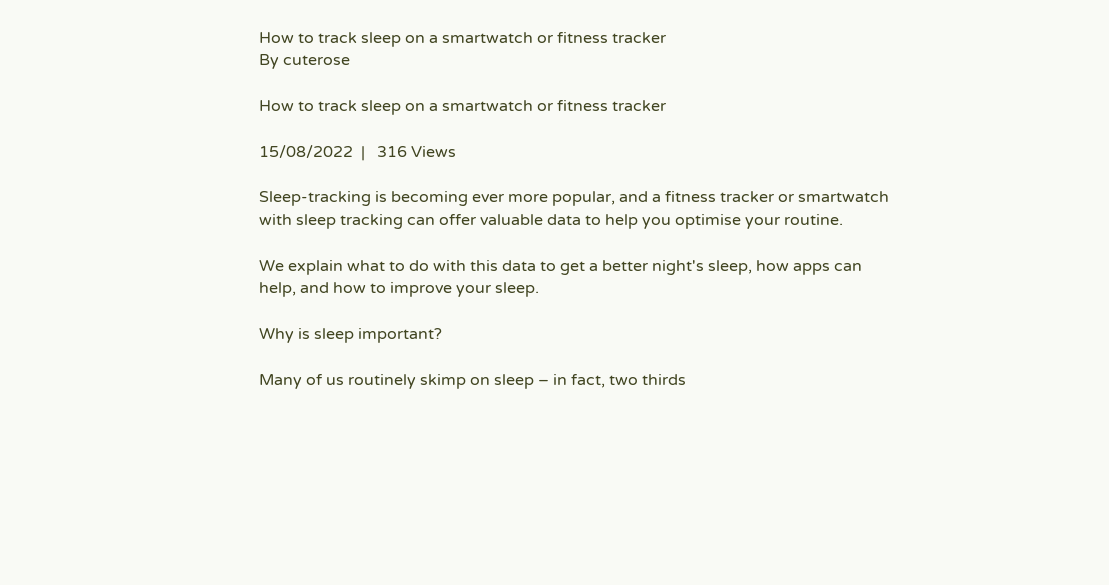How to track sleep on a smartwatch or fitness tracker
By cuterose

How to track sleep on a smartwatch or fitness tracker

15/08/2022  |   316 Views

Sleep-tracking is becoming ever more popular, and a fitness tracker or smartwatch with sleep tracking can offer valuable data to help you optimise your routine.

We explain what to do with this data to get a better night's sleep, how apps can help, and how to improve your sleep.

Why is sleep important?

Many of us routinely skimp on sleep – in fact, two thirds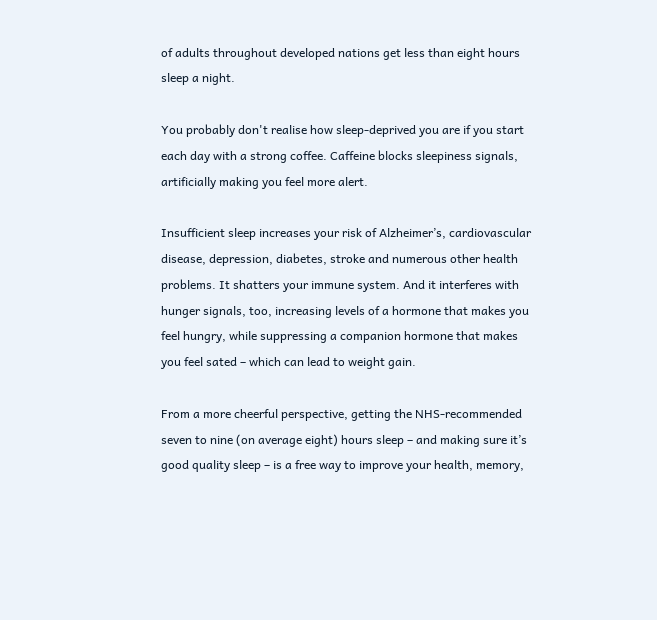of adults throughout developed nations get less than eight hours sleep a night.

You probably don't realise how sleep-deprived you are if you start each day with a strong coffee. Caffeine blocks sleepiness signals, artificially making you feel more alert.

Insufficient sleep increases your risk of Alzheimer’s, cardiovascular disease, depression, diabetes, stroke and numerous other health problems. It shatters your immune system. And it interferes with hunger signals, too, increasing levels of a hormone that makes you feel hungry, while suppressing a companion hormone that makes you feel sated – which can lead to weight gain.

From a more cheerful perspective, getting the NHS-recommended seven to nine (on average eight) hours sleep – and making sure it’s good quality sleep – is a free way to improve your health, memory,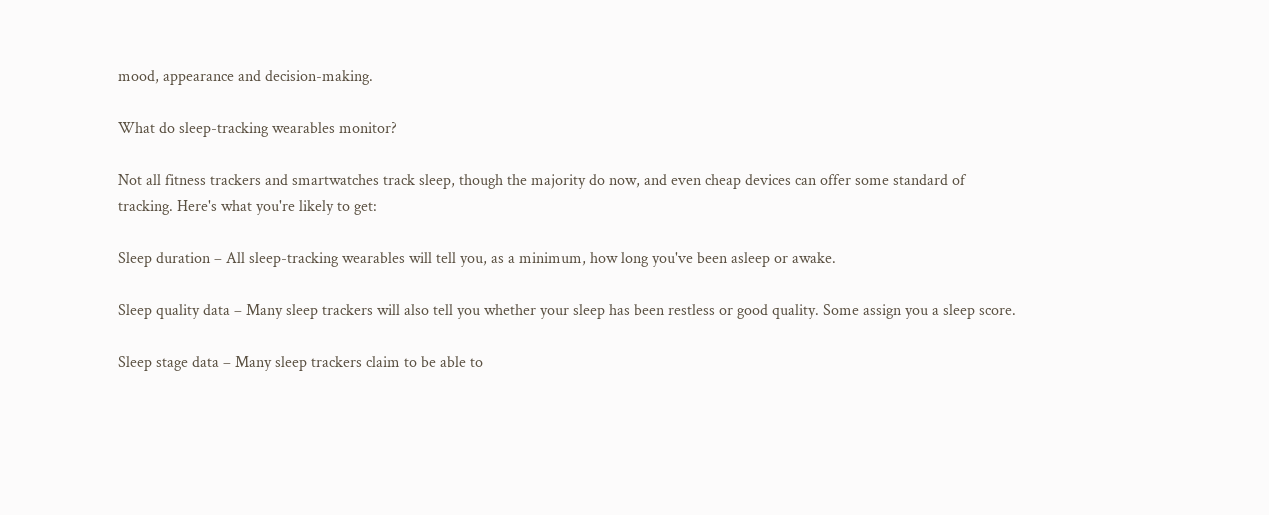mood, appearance and decision-making.

What do sleep-tracking wearables monitor?

Not all fitness trackers and smartwatches track sleep, though the majority do now, and even cheap devices can offer some standard of tracking. Here's what you're likely to get:

Sleep duration – All sleep-tracking wearables will tell you, as a minimum, how long you've been asleep or awake.

Sleep quality data – Many sleep trackers will also tell you whether your sleep has been restless or good quality. Some assign you a sleep score.

Sleep stage data – Many sleep trackers claim to be able to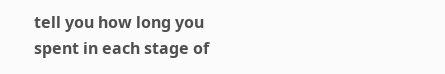tell you how long you spent in each stage of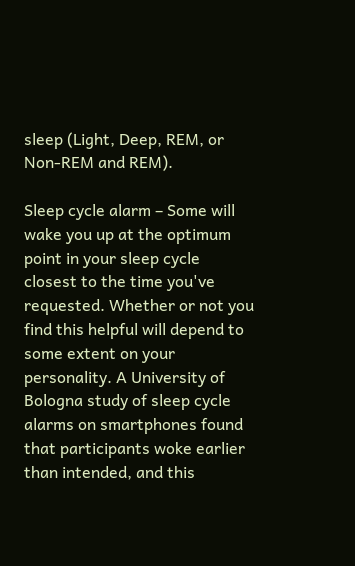sleep (Light, Deep, REM, or Non-REM and REM).

Sleep cycle alarm – Some will wake you up at the optimum point in your sleep cycle closest to the time you've requested. Whether or not you find this helpful will depend to some extent on your personality. A University of Bologna study of sleep cycle alarms on smartphones found that participants woke earlier than intended, and this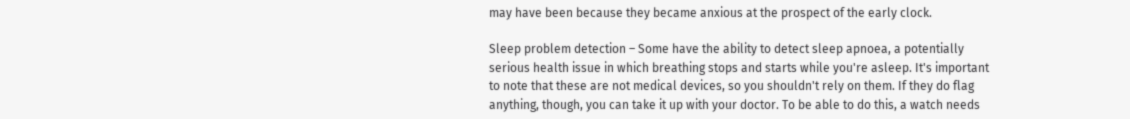may have been because they became anxious at the prospect of the early clock.

Sleep problem detection – Some have the ability to detect sleep apnoea, a potentially serious health issue in which breathing stops and starts while you're asleep. It's important to note that these are not medical devices, so you shouldn't rely on them. If they do flag anything, though, you can take it up with your doctor. To be able to do this, a watch needs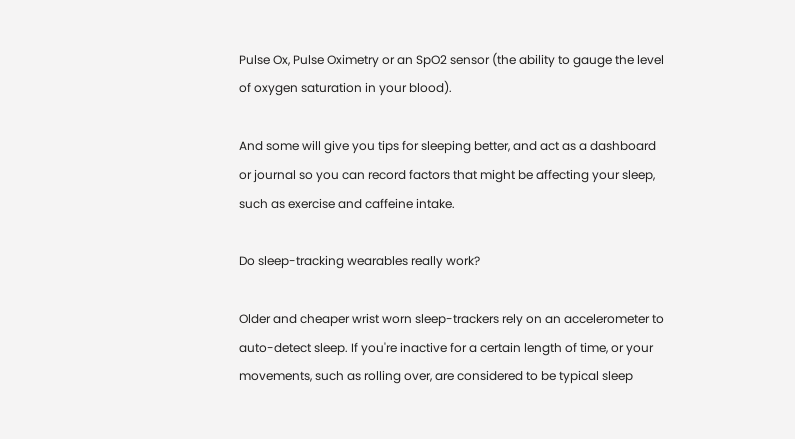Pulse Ox, Pulse Oximetry or an SpO2 sensor (the ability to gauge the level of oxygen saturation in your blood).

And some will give you tips for sleeping better, and act as a dashboard or journal so you can record factors that might be affecting your sleep, such as exercise and caffeine intake.

Do sleep-tracking wearables really work?

Older and cheaper wrist worn sleep-trackers rely on an accelerometer to auto-detect sleep. If you're inactive for a certain length of time, or your movements, such as rolling over, are considered to be typical sleep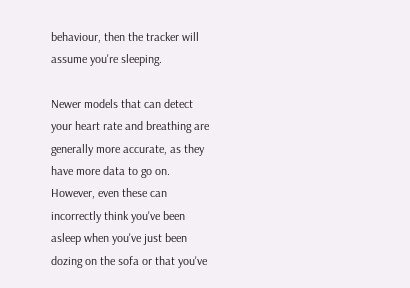behaviour, then the tracker will assume you're sleeping.

Newer models that can detect your heart rate and breathing are generally more accurate, as they have more data to go on. However, even these can incorrectly think you've been asleep when you've just been dozing on the sofa or that you've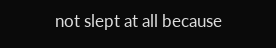not slept at all because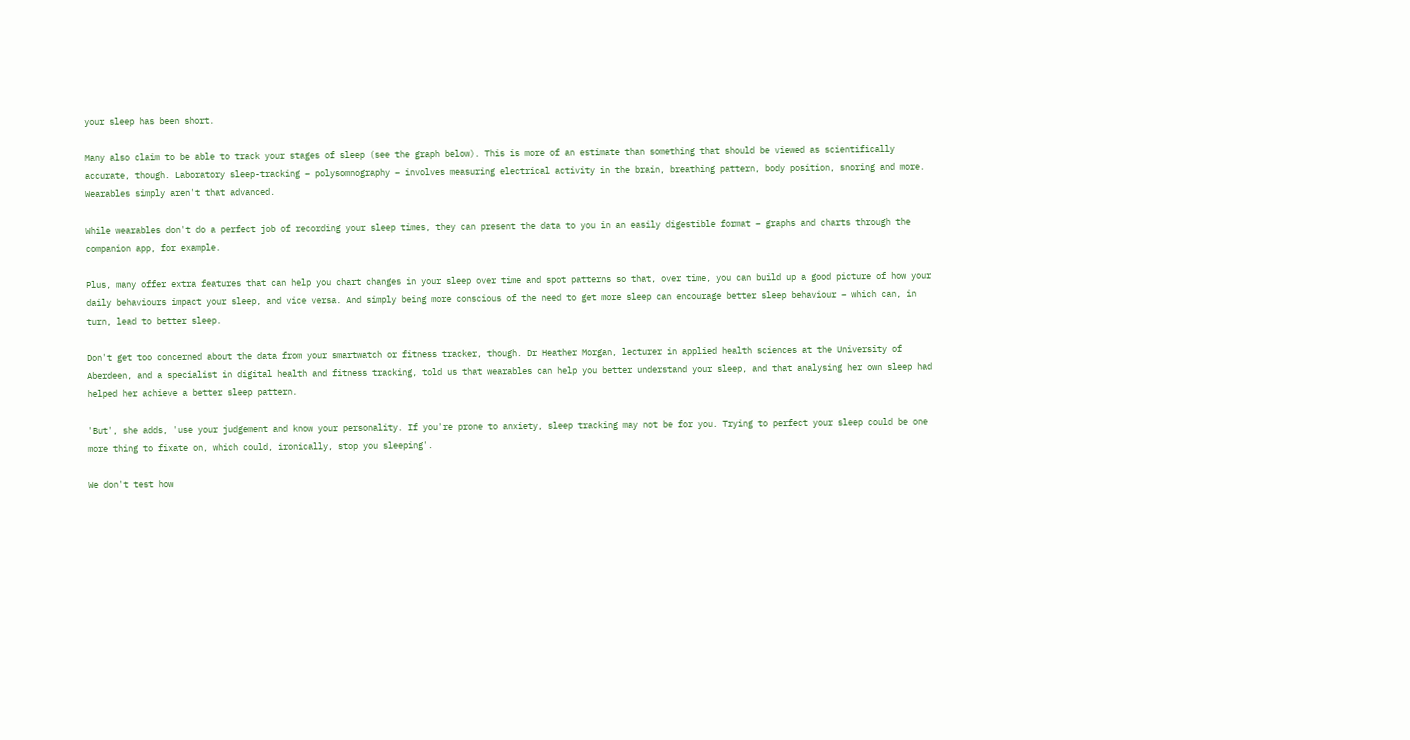your sleep has been short.

Many also claim to be able to track your stages of sleep (see the graph below). This is more of an estimate than something that should be viewed as scientifically accurate, though. Laboratory sleep-tracking – polysomnography – involves measuring electrical activity in the brain, breathing pattern, body position, snoring and more. Wearables simply aren't that advanced.

While wearables don't do a perfect job of recording your sleep times, they can present the data to you in an easily digestible format – graphs and charts through the companion app, for example.

Plus, many offer extra features that can help you chart changes in your sleep over time and spot patterns so that, over time, you can build up a good picture of how your daily behaviours impact your sleep, and vice versa. And simply being more conscious of the need to get more sleep can encourage better sleep behaviour – which can, in turn, lead to better sleep.

Don't get too concerned about the data from your smartwatch or fitness tracker, though. Dr Heather Morgan, lecturer in applied health sciences at the University of Aberdeen, and a specialist in digital health and fitness tracking, told us that wearables can help you better understand your sleep, and that analysing her own sleep had helped her achieve a better sleep pattern.

'But', she adds, 'use your judgement and know your personality. If you're prone to anxiety, sleep tracking may not be for you. Trying to perfect your sleep could be one more thing to fixate on, which could, ironically, stop you sleeping'.

We don't test how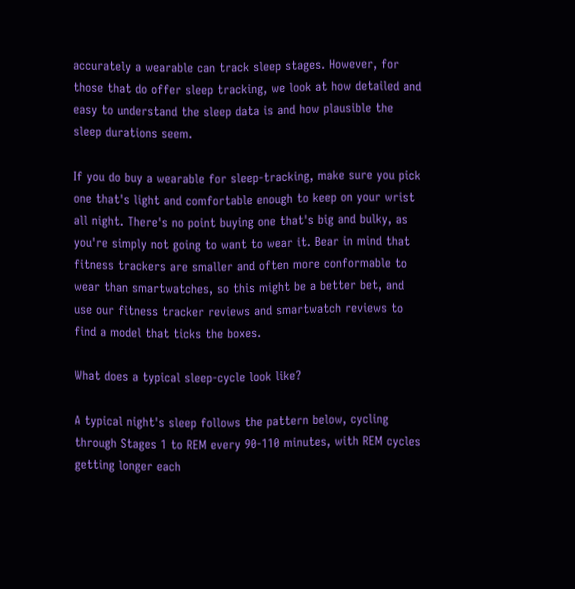accurately a wearable can track sleep stages. However, for those that do offer sleep tracking, we look at how detailed and easy to understand the sleep data is and how plausible the sleep durations seem.

If you do buy a wearable for sleep-tracking, make sure you pick one that's light and comfortable enough to keep on your wrist all night. There's no point buying one that's big and bulky, as you're simply not going to want to wear it. Bear in mind that fitness trackers are smaller and often more conformable to wear than smartwatches, so this might be a better bet, and use our fitness tracker reviews and smartwatch reviews to find a model that ticks the boxes.

What does a typical sleep-cycle look like?

A typical night's sleep follows the pattern below, cycling through Stages 1 to REM every 90-110 minutes, with REM cycles getting longer each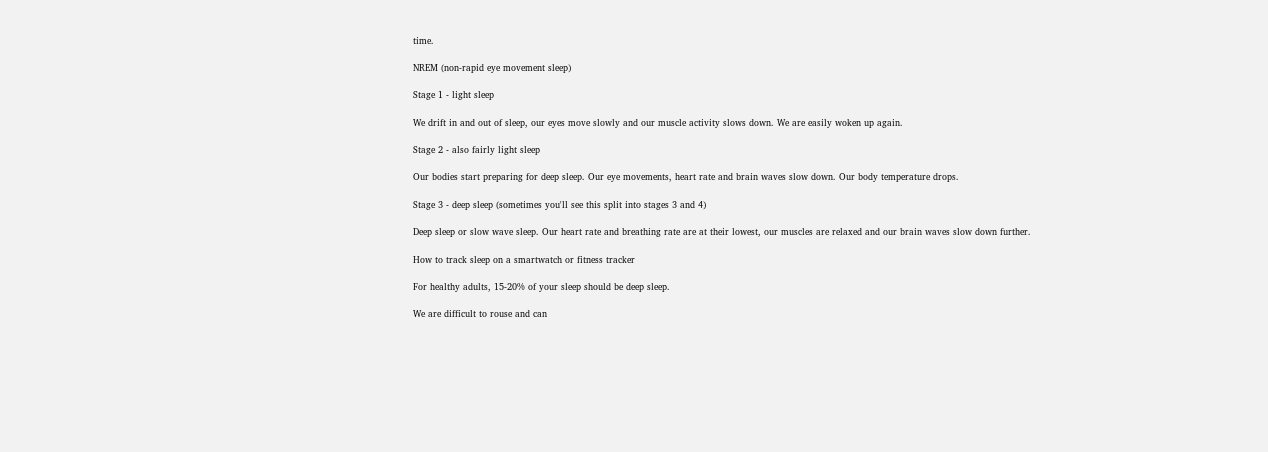time.

NREM (non-rapid eye movement sleep)

Stage 1 - light sleep

We drift in and out of sleep, our eyes move slowly and our muscle activity slows down. We are easily woken up again.

Stage 2 - also fairly light sleep

Our bodies start preparing for deep sleep. Our eye movements, heart rate and brain waves slow down. Our body temperature drops.

Stage 3 - deep sleep (sometimes you'll see this split into stages 3 and 4)

Deep sleep or slow wave sleep. Our heart rate and breathing rate are at their lowest, our muscles are relaxed and our brain waves slow down further.

How to track sleep on a smartwatch or fitness tracker

For healthy adults, 15-20% of your sleep should be deep sleep.

We are difficult to rouse and can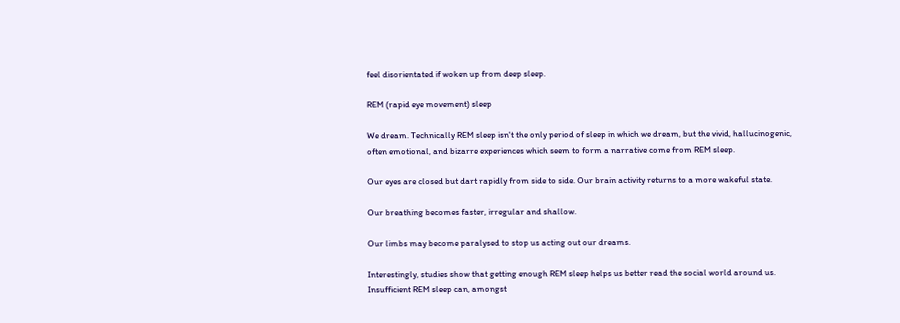feel disorientated if woken up from deep sleep.

REM (rapid eye movement) sleep

We dream. Technically REM sleep isn't the only period of sleep in which we dream, but the vivid, hallucinogenic, often emotional, and bizarre experiences which seem to form a narrative come from REM sleep.

Our eyes are closed but dart rapidly from side to side. Our brain activity returns to a more wakeful state.

Our breathing becomes faster, irregular and shallow.

Our limbs may become paralysed to stop us acting out our dreams.

Interestingly, studies show that getting enough REM sleep helps us better read the social world around us. Insufficient REM sleep can, amongst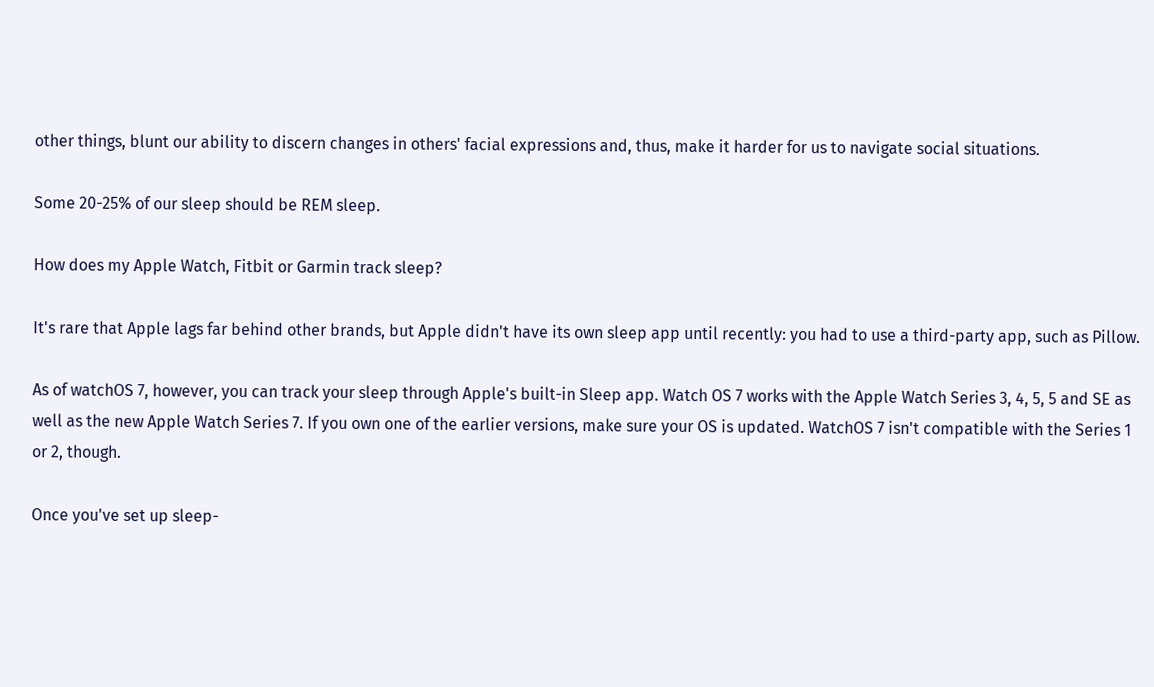other things, blunt our ability to discern changes in others' facial expressions and, thus, make it harder for us to navigate social situations.

Some 20-25% of our sleep should be REM sleep.

How does my Apple Watch, Fitbit or Garmin track sleep?

It's rare that Apple lags far behind other brands, but Apple didn't have its own sleep app until recently: you had to use a third-party app, such as Pillow.

As of watchOS 7, however, you can track your sleep through Apple's built-in Sleep app. Watch OS 7 works with the Apple Watch Series 3, 4, 5, 5 and SE as well as the new Apple Watch Series 7. If you own one of the earlier versions, make sure your OS is updated. WatchOS 7 isn't compatible with the Series 1 or 2, though.

Once you've set up sleep-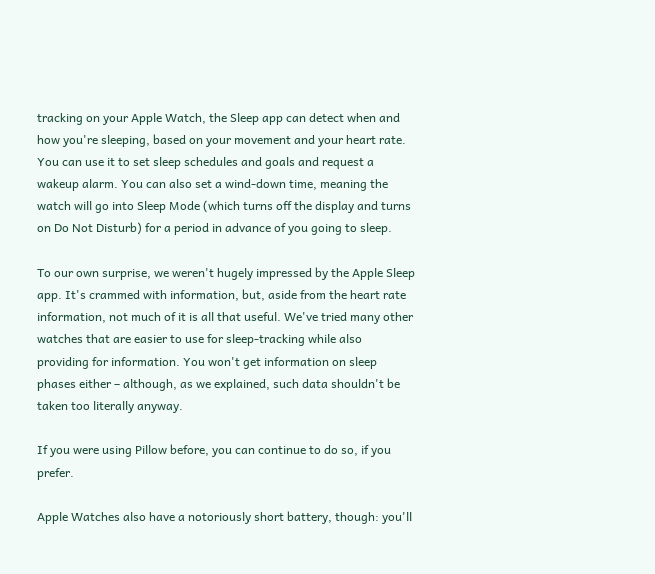tracking on your Apple Watch, the Sleep app can detect when and how you're sleeping, based on your movement and your heart rate. You can use it to set sleep schedules and goals and request a wakeup alarm. You can also set a wind-down time, meaning the watch will go into Sleep Mode (which turns off the display and turns on Do Not Disturb) for a period in advance of you going to sleep.

To our own surprise, we weren't hugely impressed by the Apple Sleep app. It's crammed with information, but, aside from the heart rate information, not much of it is all that useful. We've tried many other watches that are easier to use for sleep-tracking while also providing for information. You won't get information on sleep phases either – although, as we explained, such data shouldn't be taken too literally anyway.

If you were using Pillow before, you can continue to do so, if you prefer.

Apple Watches also have a notoriously short battery, though: you'll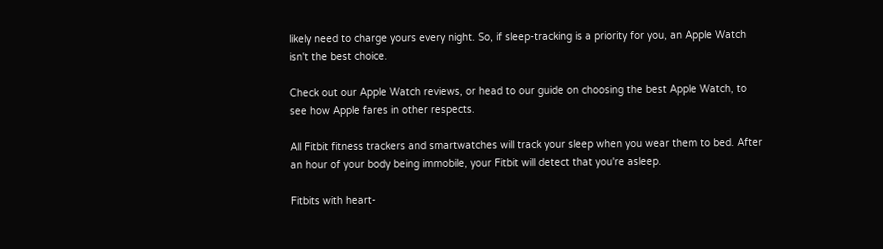likely need to charge yours every night. So, if sleep-tracking is a priority for you, an Apple Watch isn't the best choice.

Check out our Apple Watch reviews, or head to our guide on choosing the best Apple Watch, to see how Apple fares in other respects.

All Fitbit fitness trackers and smartwatches will track your sleep when you wear them to bed. After an hour of your body being immobile, your Fitbit will detect that you're asleep.

Fitbits with heart-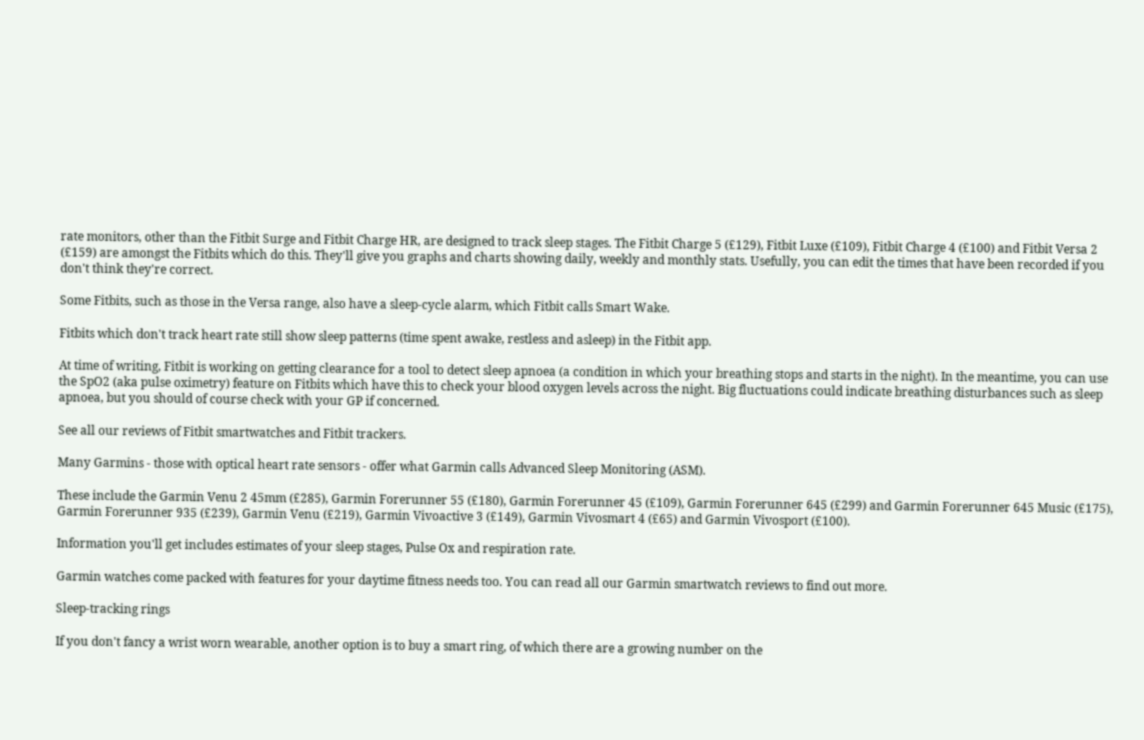rate monitors, other than the Fitbit Surge and Fitbit Charge HR, are designed to track sleep stages. The Fitbit Charge 5 (£129), Fitbit Luxe (£109), Fitbit Charge 4 (£100) and Fitbit Versa 2 (£159) are amongst the Fitbits which do this. They'll give you graphs and charts showing daily, weekly and monthly stats. Usefully, you can edit the times that have been recorded if you don't think they're correct.

Some Fitbits, such as those in the Versa range, also have a sleep-cycle alarm, which Fitbit calls Smart Wake.

Fitbits which don't track heart rate still show sleep patterns (time spent awake, restless and asleep) in the Fitbit app.

At time of writing, Fitbit is working on getting clearance for a tool to detect sleep apnoea (a condition in which your breathing stops and starts in the night). In the meantime, you can use the SpO2 (aka pulse oximetry) feature on Fitbits which have this to check your blood oxygen levels across the night. Big fluctuations could indicate breathing disturbances such as sleep apnoea, but you should of course check with your GP if concerned.

See all our reviews of Fitbit smartwatches and Fitbit trackers.

Many Garmins - those with optical heart rate sensors - offer what Garmin calls Advanced Sleep Monitoring (ASM).

These include the Garmin Venu 2 45mm (£285), Garmin Forerunner 55 (£180), Garmin Forerunner 45 (£109), Garmin Forerunner 645 (£299) and Garmin Forerunner 645 Music (£175), Garmin Forerunner 935 (£239), Garmin Venu (£219), Garmin Vivoactive 3 (£149), Garmin Vivosmart 4 (£65) and Garmin Vivosport (£100).

Information you'll get includes estimates of your sleep stages, Pulse Ox and respiration rate.

Garmin watches come packed with features for your daytime fitness needs too. You can read all our Garmin smartwatch reviews to find out more.

Sleep-tracking rings

If you don't fancy a wrist worn wearable, another option is to buy a smart ring, of which there are a growing number on the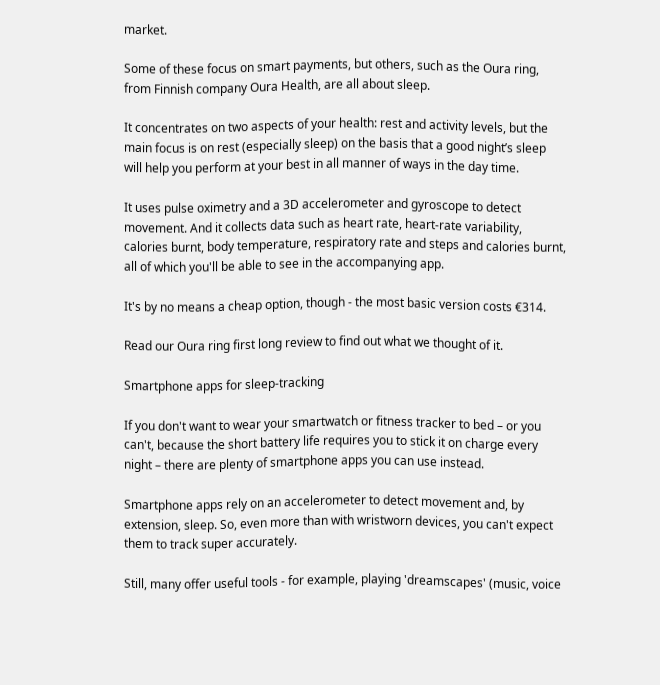market.

Some of these focus on smart payments, but others, such as the Oura ring, from Finnish company Oura Health, are all about sleep.

It concentrates on two aspects of your health: rest and activity levels, but the main focus is on rest (especially sleep) on the basis that a good night’s sleep will help you perform at your best in all manner of ways in the day time.

It uses pulse oximetry and a 3D accelerometer and gyroscope to detect movement. And it collects data such as heart rate, heart-rate variability, calories burnt, body temperature, respiratory rate and steps and calories burnt, all of which you'll be able to see in the accompanying app.

It's by no means a cheap option, though - the most basic version costs €314.

Read our Oura ring first long review to find out what we thought of it.

Smartphone apps for sleep-tracking

If you don't want to wear your smartwatch or fitness tracker to bed – or you can't, because the short battery life requires you to stick it on charge every night – there are plenty of smartphone apps you can use instead.

Smartphone apps rely on an accelerometer to detect movement and, by extension, sleep. So, even more than with wristworn devices, you can't expect them to track super accurately.

Still, many offer useful tools - for example, playing 'dreamscapes' (music, voice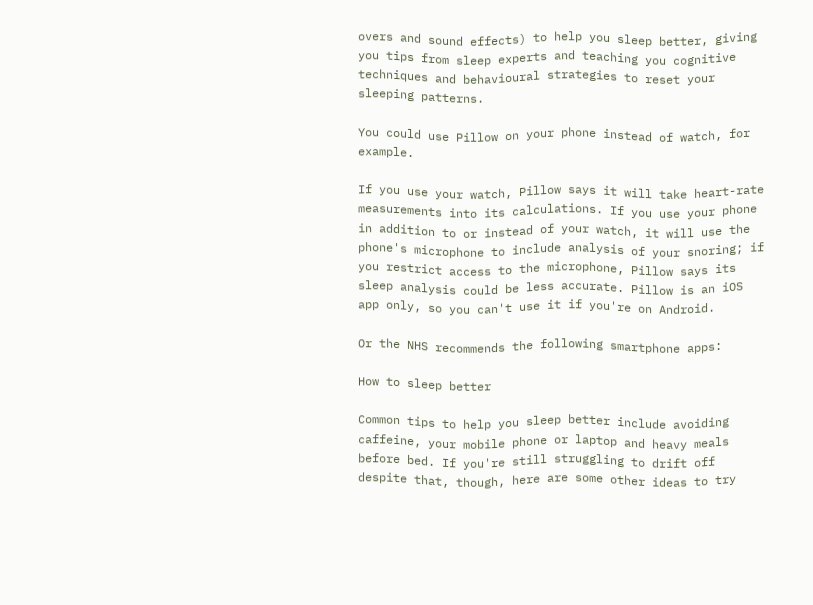overs and sound effects) to help you sleep better, giving you tips from sleep experts and teaching you cognitive techniques and behavioural strategies to reset your sleeping patterns.

You could use Pillow on your phone instead of watch, for example.

If you use your watch, Pillow says it will take heart-rate measurements into its calculations. If you use your phone in addition to or instead of your watch, it will use the phone's microphone to include analysis of your snoring; if you restrict access to the microphone, Pillow says its sleep analysis could be less accurate. Pillow is an iOS app only, so you can't use it if you're on Android.

Or the NHS recommends the following smartphone apps:

How to sleep better

Common tips to help you sleep better include avoiding caffeine, your mobile phone or laptop and heavy meals before bed. If you're still struggling to drift off despite that, though, here are some other ideas to try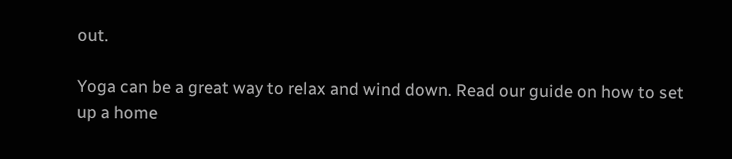out.

Yoga can be a great way to relax and wind down. Read our guide on how to set up a home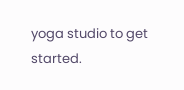yoga studio to get started.